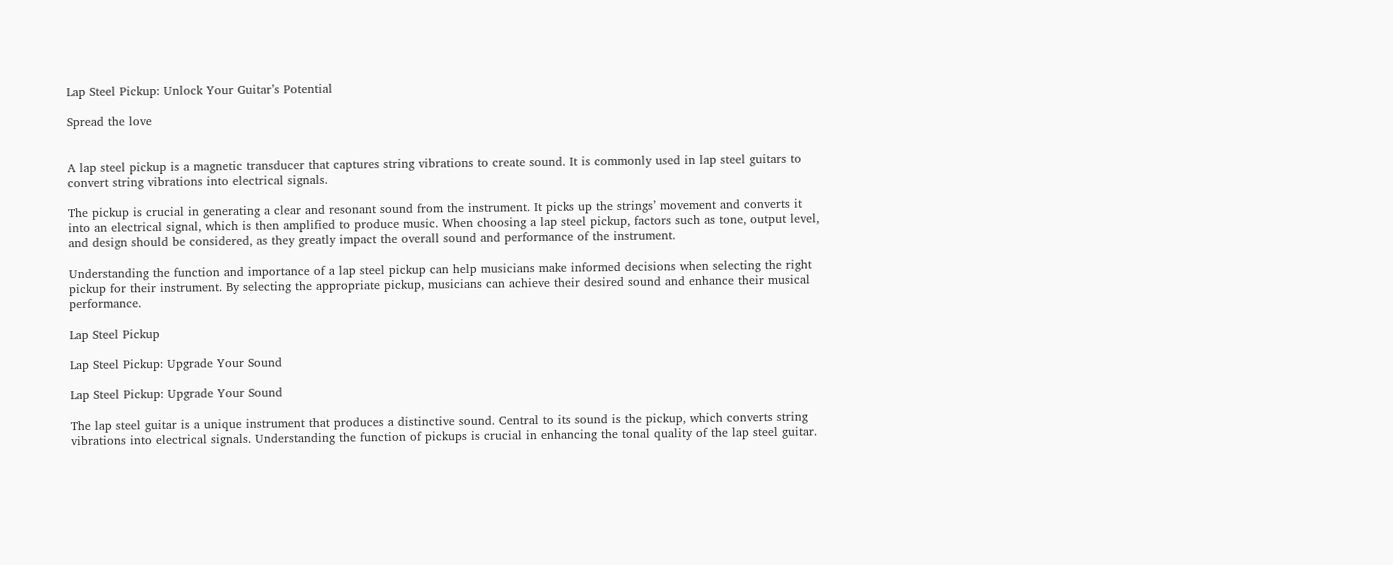Lap Steel Pickup: Unlock Your Guitar’s Potential

Spread the love


A lap steel pickup is a magnetic transducer that captures string vibrations to create sound. It is commonly used in lap steel guitars to convert string vibrations into electrical signals.

The pickup is crucial in generating a clear and resonant sound from the instrument. It picks up the strings’ movement and converts it into an electrical signal, which is then amplified to produce music. When choosing a lap steel pickup, factors such as tone, output level, and design should be considered, as they greatly impact the overall sound and performance of the instrument.

Understanding the function and importance of a lap steel pickup can help musicians make informed decisions when selecting the right pickup for their instrument. By selecting the appropriate pickup, musicians can achieve their desired sound and enhance their musical performance.

Lap Steel Pickup

Lap Steel Pickup: Upgrade Your Sound

Lap Steel Pickup: Upgrade Your Sound

The lap steel guitar is a unique instrument that produces a distinctive sound. Central to its sound is the pickup, which converts string vibrations into electrical signals. Understanding the function of pickups is crucial in enhancing the tonal quality of the lap steel guitar.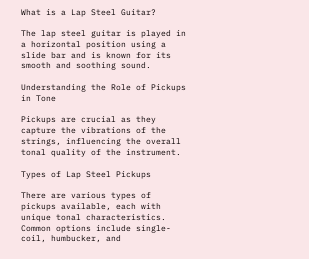What is a Lap Steel Guitar?

The lap steel guitar is played in a horizontal position using a slide bar and is known for its smooth and soothing sound.

Understanding the Role of Pickups in Tone

Pickups are crucial as they capture the vibrations of the strings, influencing the overall tonal quality of the instrument.

Types of Lap Steel Pickups

There are various types of pickups available, each with unique tonal characteristics. Common options include single-coil, humbucker, and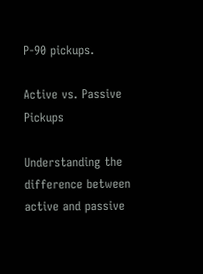P-90 pickups.

Active vs. Passive Pickups

Understanding the difference between active and passive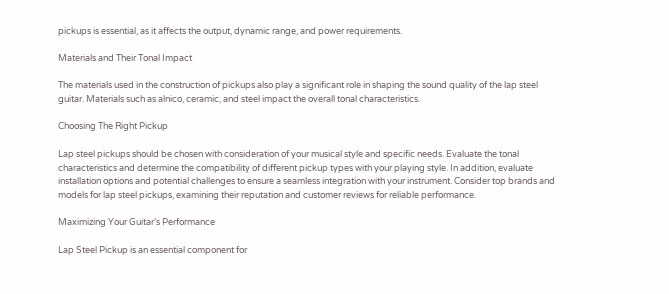pickups is essential, as it affects the output, dynamic range, and power requirements.

Materials and Their Tonal Impact

The materials used in the construction of pickups also play a significant role in shaping the sound quality of the lap steel guitar. Materials such as alnico, ceramic, and steel impact the overall tonal characteristics.

Choosing The Right Pickup

Lap steel pickups should be chosen with consideration of your musical style and specific needs. Evaluate the tonal characteristics and determine the compatibility of different pickup types with your playing style. In addition, evaluate installation options and potential challenges to ensure a seamless integration with your instrument. Consider top brands and models for lap steel pickups, examining their reputation and customer reviews for reliable performance.

Maximizing Your Guitar’s Performance

Lap Steel Pickup is an essential component for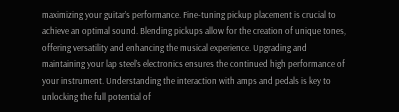maximizing your guitar’s performance. Fine-tuning pickup placement is crucial to achieve an optimal sound. Blending pickups allow for the creation of unique tones, offering versatility and enhancing the musical experience. Upgrading and maintaining your lap steel’s electronics ensures the continued high performance of your instrument. Understanding the interaction with amps and pedals is key to unlocking the full potential of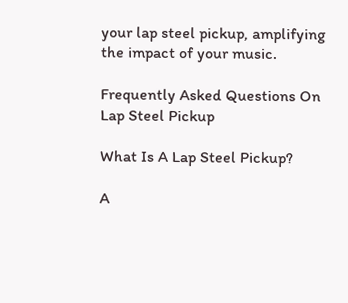your lap steel pickup, amplifying the impact of your music.

Frequently Asked Questions On Lap Steel Pickup

What Is A Lap Steel Pickup?

A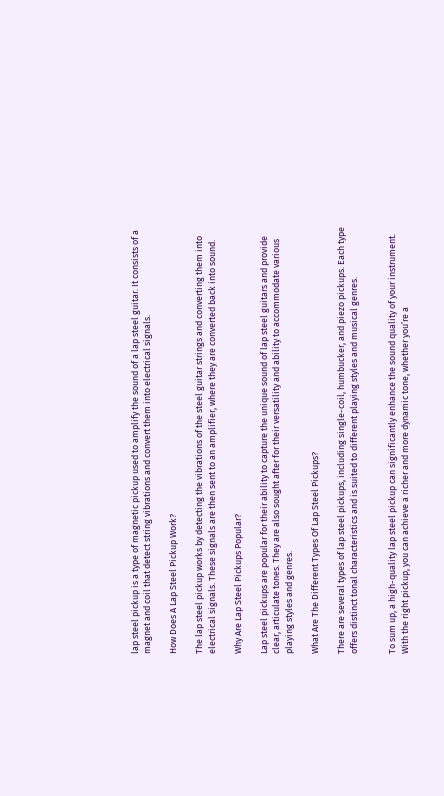lap steel pickup is a type of magnetic pickup used to amplify the sound of a lap steel guitar. It consists of a magnet and coil that detect string vibrations and convert them into electrical signals.

How Does A Lap Steel Pickup Work?

The lap steel pickup works by detecting the vibrations of the steel guitar strings and converting them into electrical signals. These signals are then sent to an amplifier, where they are converted back into sound.

Why Are Lap Steel Pickups Popular?

Lap steel pickups are popular for their ability to capture the unique sound of lap steel guitars and provide clear, articulate tones. They are also sought after for their versatility and ability to accommodate various playing styles and genres.

What Are The Different Types Of Lap Steel Pickups?

There are several types of lap steel pickups, including single-coil, humbucker, and piezo pickups. Each type offers distinct tonal characteristics and is suited to different playing styles and musical genres.


To sum up, a high-quality lap steel pickup can significantly enhance the sound quality of your instrument. With the right pickup, you can achieve a richer and more dynamic tone, whether you’re a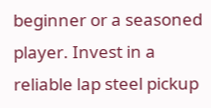beginner or a seasoned player. Invest in a reliable lap steel pickup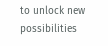to unlock new possibilities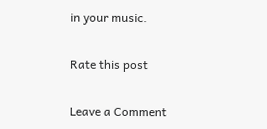in your music.

Rate this post

Leave a Comment